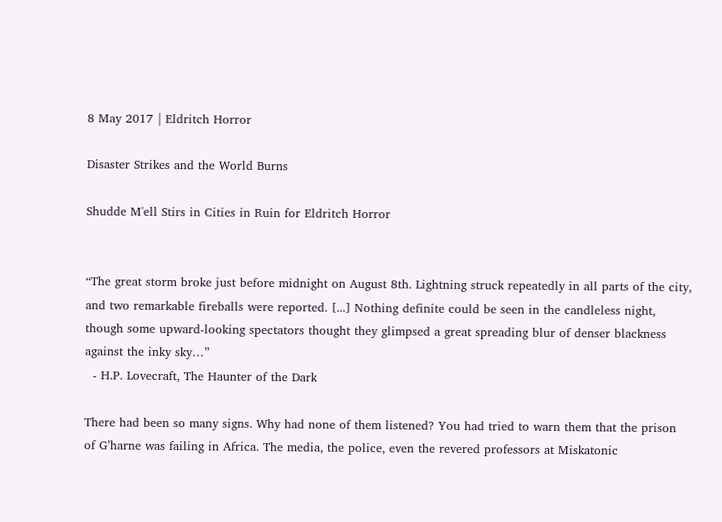8 May 2017 | Eldritch Horror

Disaster Strikes and the World Burns

Shudde M'ell Stirs in Cities in Ruin for Eldritch Horror


“The great storm broke just before midnight on August 8th. Lightning struck repeatedly in all parts of the city, and two remarkable fireballs were reported. [...] Nothing definite could be seen in the candleless night, though some upward-looking spectators thought they glimpsed a great spreading blur of denser blackness against the inky sky…”
  - H.P. Lovecraft, The Haunter of the Dark

There had been so many signs. Why had none of them listened? You had tried to warn them that the prison of G’harne was failing in Africa. The media, the police, even the revered professors at Miskatonic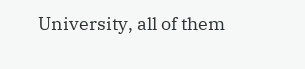University, all of them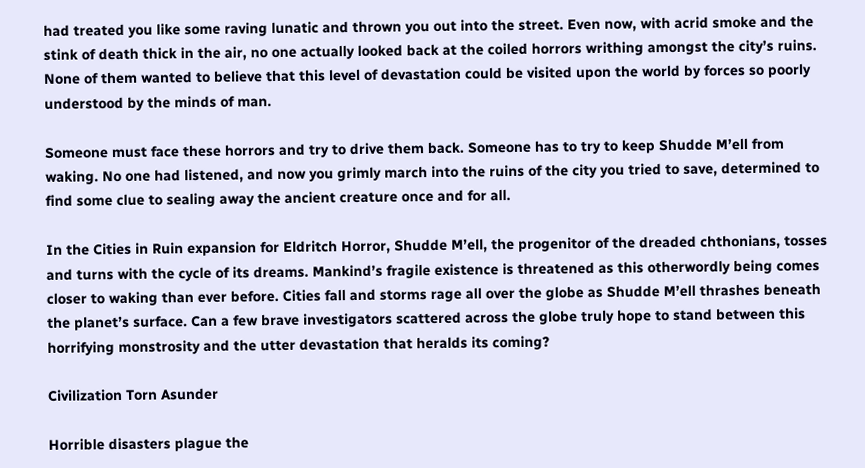had treated you like some raving lunatic and thrown you out into the street. Even now, with acrid smoke and the stink of death thick in the air, no one actually looked back at the coiled horrors writhing amongst the city’s ruins. None of them wanted to believe that this level of devastation could be visited upon the world by forces so poorly understood by the minds of man.

Someone must face these horrors and try to drive them back. Someone has to try to keep Shudde M’ell from waking. No one had listened, and now you grimly march into the ruins of the city you tried to save, determined to find some clue to sealing away the ancient creature once and for all.

In the Cities in Ruin expansion for Eldritch Horror, Shudde M’ell, the progenitor of the dreaded chthonians, tosses and turns with the cycle of its dreams. Mankind’s fragile existence is threatened as this otherwordly being comes closer to waking than ever before. Cities fall and storms rage all over the globe as Shudde M’ell thrashes beneath the planet’s surface. Can a few brave investigators scattered across the globe truly hope to stand between this horrifying monstrosity and the utter devastation that heralds its coming?

Civilization Torn Asunder

Horrible disasters plague the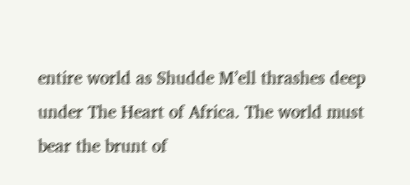entire world as Shudde M’ell thrashes deep under The Heart of Africa. The world must bear the brunt of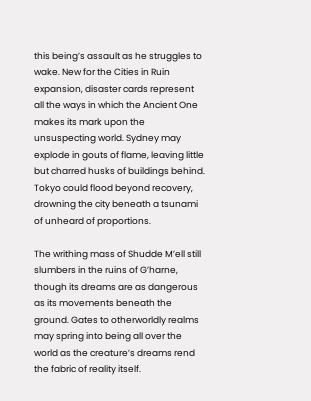this being’s assault as he struggles to wake. New for the Cities in Ruin expansion, disaster cards represent all the ways in which the Ancient One makes its mark upon the unsuspecting world. Sydney may explode in gouts of flame, leaving little but charred husks of buildings behind. Tokyo could flood beyond recovery, drowning the city beneath a tsunami of unheard of proportions.

The writhing mass of Shudde M’ell still slumbers in the ruins of G’harne, though its dreams are as dangerous as its movements beneath the ground. Gates to otherworldly realms may spring into being all over the world as the creature’s dreams rend the fabric of reality itself.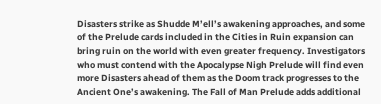Disasters strike as Shudde M’ell’s awakening approaches, and some of the Prelude cards included in the Cities in Ruin expansion can bring ruin on the world with even greater frequency. Investigators who must contend with the Apocalypse Nigh Prelude will find even more Disasters ahead of them as the Doom track progresses to the Ancient One’s awakening. The Fall of Man Prelude adds additional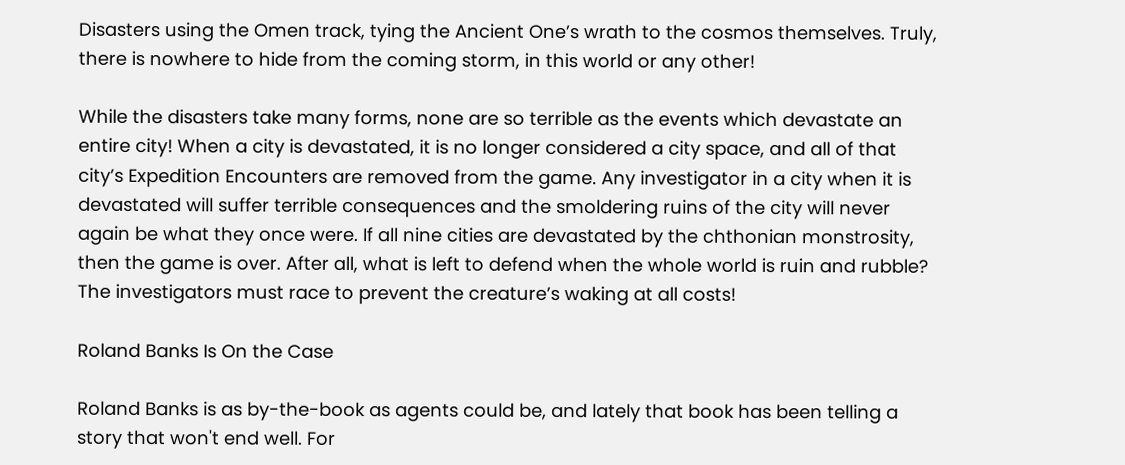Disasters using the Omen track, tying the Ancient One’s wrath to the cosmos themselves. Truly, there is nowhere to hide from the coming storm, in this world or any other!

While the disasters take many forms, none are so terrible as the events which devastate an entire city! When a city is devastated, it is no longer considered a city space, and all of that city’s Expedition Encounters are removed from the game. Any investigator in a city when it is devastated will suffer terrible consequences and the smoldering ruins of the city will never again be what they once were. If all nine cities are devastated by the chthonian monstrosity, then the game is over. After all, what is left to defend when the whole world is ruin and rubble? The investigators must race to prevent the creature’s waking at all costs!

Roland Banks Is On the Case

Roland Banks is as by-the-book as agents could be, and lately that book has been telling a story that won't end well. For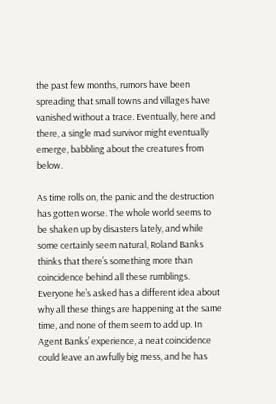the past few months, rumors have been spreading that small towns and villages have vanished without a trace. Eventually, here and there, a single mad survivor might eventually emerge, babbling about the creatures from below.

As time rolls on, the panic and the destruction has gotten worse. The whole world seems to be shaken up by disasters lately, and while some certainly seem natural, Roland Banks thinks that there’s something more than coincidence behind all these rumblings. Everyone he’s asked has a different idea about why all these things are happening at the same time, and none of them seem to add up. In Agent Banks’ experience, a neat coincidence could leave an awfully big mess, and he has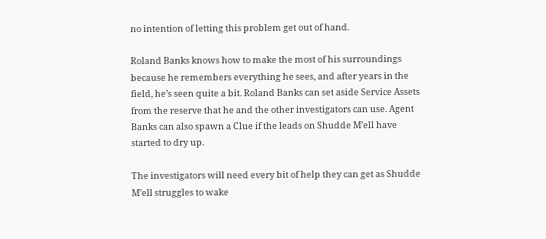no intention of letting this problem get out of hand.

Roland Banks knows how to make the most of his surroundings because he remembers everything he sees, and after years in the field, he’s seen quite a bit. Roland Banks can set aside Service Assets from the reserve that he and the other investigators can use. Agent Banks can also spawn a Clue if the leads on Shudde M’ell have started to dry up.

The investigators will need every bit of help they can get as Shudde M’ell struggles to wake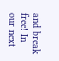and break free! In our next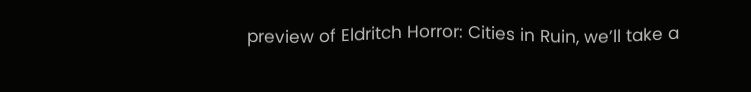preview of Eldritch Horror: Cities in Ruin, we’ll take a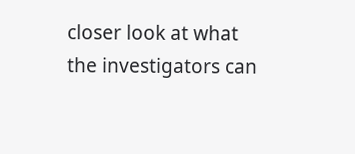closer look at what the investigators can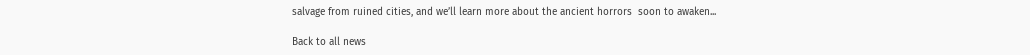salvage from ruined cities, and we’ll learn more about the ancient horrors  soon to awaken...

Back to all news